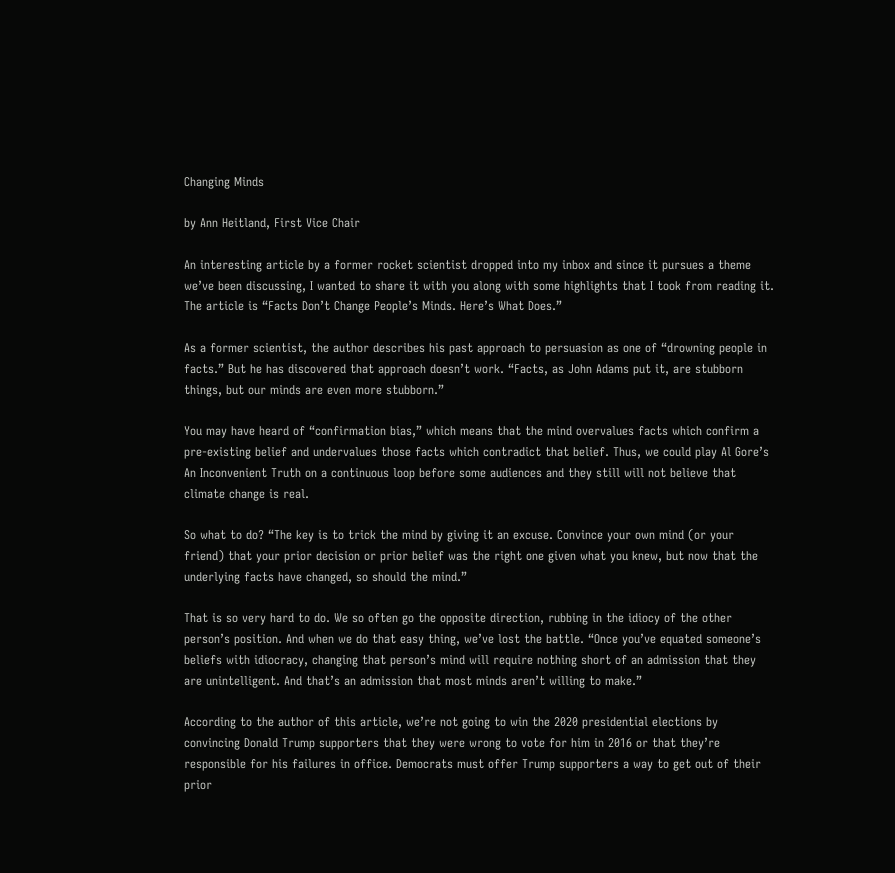Changing Minds

by Ann Heitland, First Vice Chair

An interesting article by a former rocket scientist dropped into my inbox and since it pursues a theme we’ve been discussing, I wanted to share it with you along with some highlights that I took from reading it. The article is “Facts Don’t Change People’s Minds. Here’s What Does.”

As a former scientist, the author describes his past approach to persuasion as one of “drowning people in facts.” But he has discovered that approach doesn’t work. “Facts, as John Adams put it, are stubborn things, but our minds are even more stubborn.”

You may have heard of “confirmation bias,” which means that the mind overvalues facts which confirm a pre-existing belief and undervalues those facts which contradict that belief. Thus, we could play Al Gore’s An Inconvenient Truth on a continuous loop before some audiences and they still will not believe that climate change is real.

So what to do? “The key is to trick the mind by giving it an excuse. Convince your own mind (or your friend) that your prior decision or prior belief was the right one given what you knew, but now that the underlying facts have changed, so should the mind.”

That is so very hard to do. We so often go the opposite direction, rubbing in the idiocy of the other person’s position. And when we do that easy thing, we’ve lost the battle. “Once you’ve equated someone’s beliefs with idiocracy, changing that person’s mind will require nothing short of an admission that they are unintelligent. And that’s an admission that most minds aren’t willing to make.”

According to the author of this article, we’re not going to win the 2020 presidential elections by convincing Donald Trump supporters that they were wrong to vote for him in 2016 or that they’re responsible for his failures in office. Democrats must offer Trump supporters a way to get out of their prior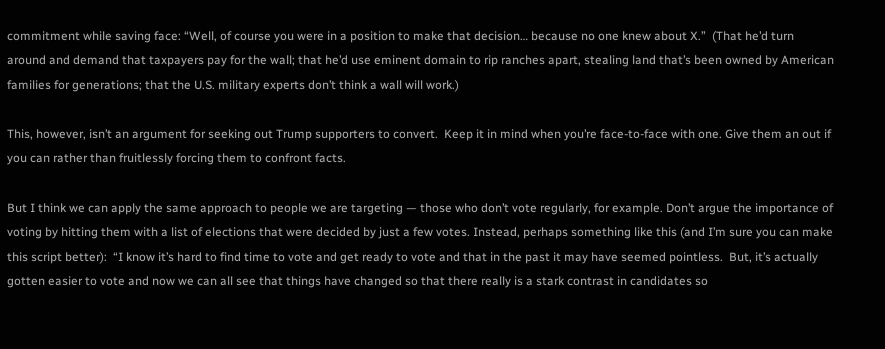commitment while saving face: “Well, of course you were in a position to make that decision… because no one knew about X.”  (That he’d turn around and demand that taxpayers pay for the wall; that he’d use eminent domain to rip ranches apart, stealing land that’s been owned by American families for generations; that the U.S. military experts don’t think a wall will work.)

This, however, isn’t an argument for seeking out Trump supporters to convert.  Keep it in mind when you’re face-to-face with one. Give them an out if you can rather than fruitlessly forcing them to confront facts.

But I think we can apply the same approach to people we are targeting — those who don’t vote regularly, for example. Don’t argue the importance of voting by hitting them with a list of elections that were decided by just a few votes. Instead, perhaps something like this (and I’m sure you can make this script better):  “I know it’s hard to find time to vote and get ready to vote and that in the past it may have seemed pointless.  But, it’s actually gotten easier to vote and now we can all see that things have changed so that there really is a stark contrast in candidates so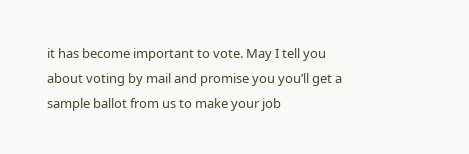it has become important to vote. May I tell you about voting by mail and promise you you’ll get a sample ballot from us to make your job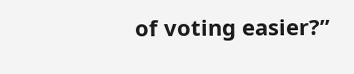of voting easier?”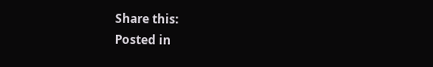Share this:
Posted in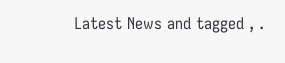Latest News and tagged , .